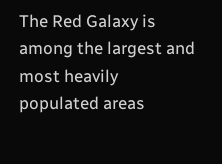The Red Galaxy is among the largest and most heavily populated areas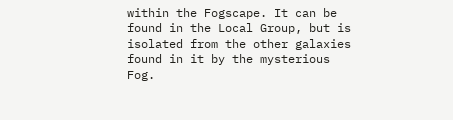within the Fogscape. It can be found in the Local Group, but is isolated from the other galaxies found in it by the mysterious Fog.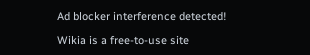Ad blocker interference detected!

Wikia is a free-to-use site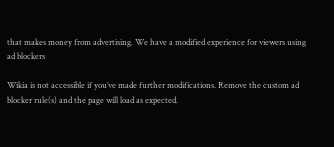that makes money from advertising. We have a modified experience for viewers using ad blockers

Wikia is not accessible if you’ve made further modifications. Remove the custom ad blocker rule(s) and the page will load as expected.